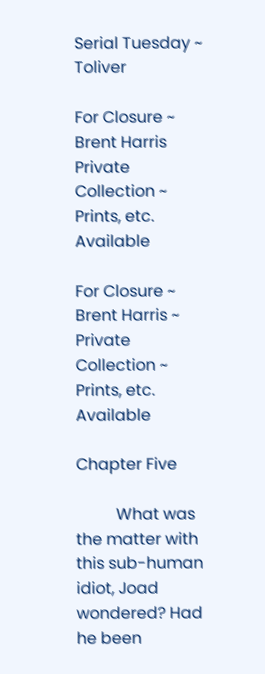Serial Tuesday ~ Toliver

For Closure ~ Brent Harris Private Collection ~ Prints, etc. Available

For Closure ~ Brent Harris ~ Private Collection ~ Prints, etc. Available

Chapter Five

          What was the matter with this sub-human idiot, Joad wondered? Had he been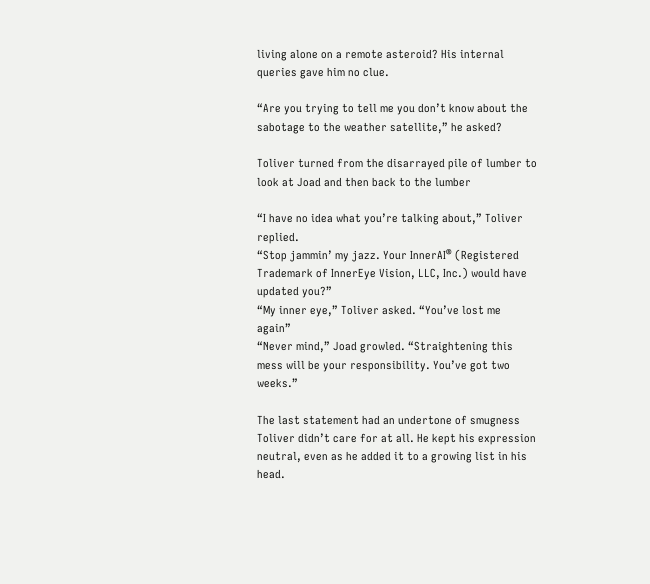living alone on a remote asteroid? His internal queries gave him no clue.

“Are you trying to tell me you don’t know about the sabotage to the weather satellite,” he asked?

Toliver turned from the disarrayed pile of lumber to look at Joad and then back to the lumber

“I have no idea what you’re talking about,” Toliver replied.
“Stop jammin’ my jazz. Your InnerAI® (Registered Trademark of InnerEye Vision, LLC, Inc.) would have updated you?”
“My inner eye,” Toliver asked. “You’ve lost me again”
“Never mind,” Joad growled. “Straightening this mess will be your responsibility. You’ve got two weeks.”

The last statement had an undertone of smugness Toliver didn’t care for at all. He kept his expression neutral, even as he added it to a growing list in his head.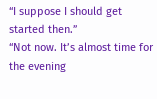“I suppose I should get started then.”
“Not now. It’s almost time for the evening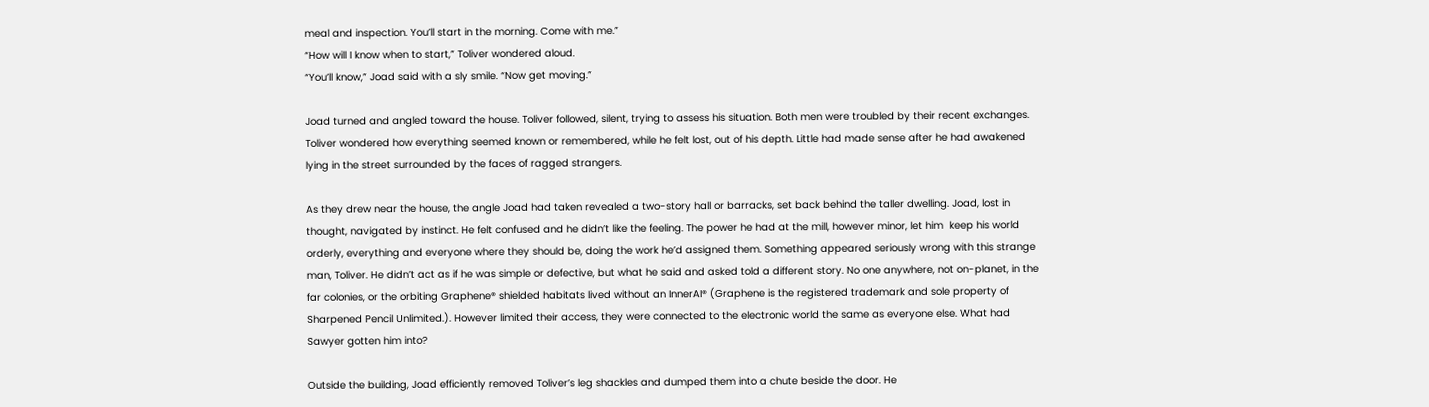meal and inspection. You’ll start in the morning. Come with me.”
“How will I know when to start,” Toliver wondered aloud.
“You’ll know,” Joad said with a sly smile. “Now get moving.”

Joad turned and angled toward the house. Toliver followed, silent, trying to assess his situation. Both men were troubled by their recent exchanges. Toliver wondered how everything seemed known or remembered, while he felt lost, out of his depth. Little had made sense after he had awakened lying in the street surrounded by the faces of ragged strangers.

As they drew near the house, the angle Joad had taken revealed a two-story hall or barracks, set back behind the taller dwelling. Joad, lost in thought, navigated by instinct. He felt confused and he didn’t like the feeling. The power he had at the mill, however minor, let him  keep his world orderly, everything and everyone where they should be, doing the work he’d assigned them. Something appeared seriously wrong with this strange man, Toliver. He didn’t act as if he was simple or defective, but what he said and asked told a different story. No one anywhere, not on-planet, in the far colonies, or the orbiting Graphene® shielded habitats lived without an InnerAI® (Graphene is the registered trademark and sole property of Sharpened Pencil Unlimited.). However limited their access, they were connected to the electronic world the same as everyone else. What had Sawyer gotten him into?

Outside the building, Joad efficiently removed Toliver’s leg shackles and dumped them into a chute beside the door. He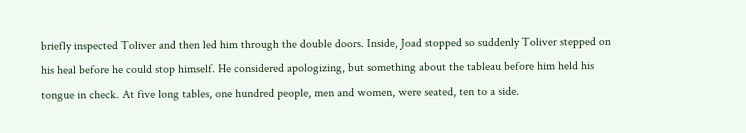briefly inspected Toliver and then led him through the double doors. Inside, Joad stopped so suddenly Toliver stepped on his heal before he could stop himself. He considered apologizing, but something about the tableau before him held his tongue in check. At five long tables, one hundred people, men and women, were seated, ten to a side.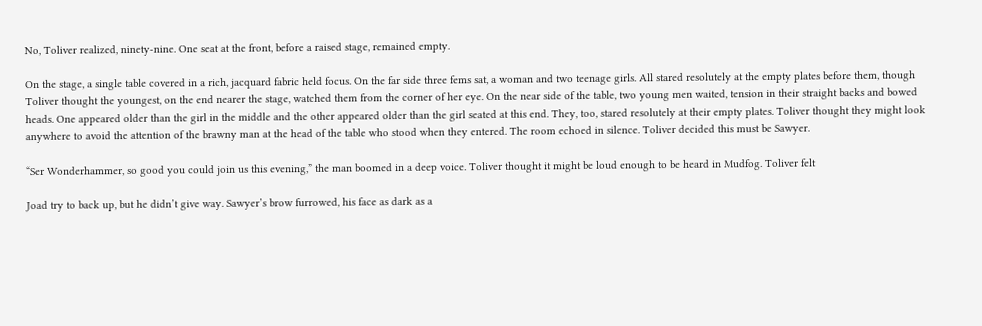No, Toliver realized, ninety-nine. One seat at the front, before a raised stage, remained empty.

On the stage, a single table covered in a rich, jacquard fabric held focus. On the far side three fems sat, a woman and two teenage girls. All stared resolutely at the empty plates before them, though Toliver thought the youngest, on the end nearer the stage, watched them from the corner of her eye. On the near side of the table, two young men waited, tension in their straight backs and bowed heads. One appeared older than the girl in the middle and the other appeared older than the girl seated at this end. They, too, stared resolutely at their empty plates. Toliver thought they might look anywhere to avoid the attention of the brawny man at the head of the table who stood when they entered. The room echoed in silence. Toliver decided this must be Sawyer.

“Ser Wonderhammer, so good you could join us this evening,” the man boomed in a deep voice. Toliver thought it might be loud enough to be heard in Mudfog. Toliver felt

Joad try to back up, but he didn’t give way. Sawyer’s brow furrowed, his face as dark as a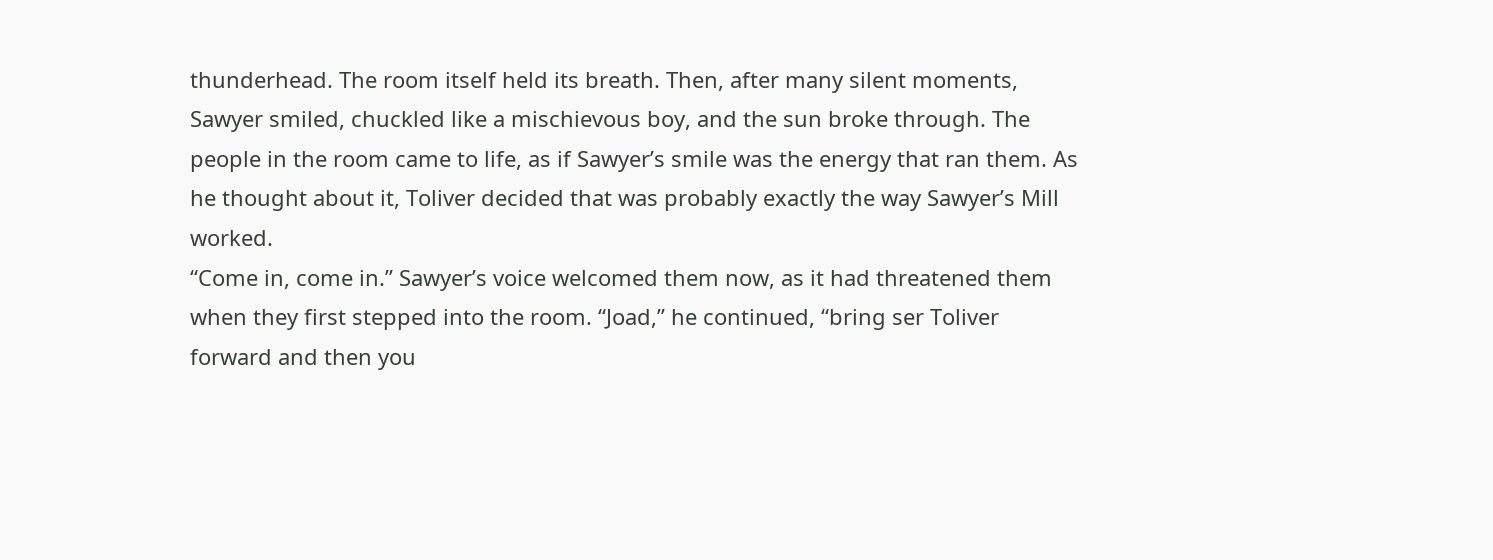thunderhead. The room itself held its breath. Then, after many silent moments, Sawyer smiled, chuckled like a mischievous boy, and the sun broke through. The people in the room came to life, as if Sawyer’s smile was the energy that ran them. As he thought about it, Toliver decided that was probably exactly the way Sawyer’s Mill worked.
“Come in, come in.” Sawyer’s voice welcomed them now, as it had threatened them when they first stepped into the room. “Joad,” he continued, “bring ser Toliver forward and then you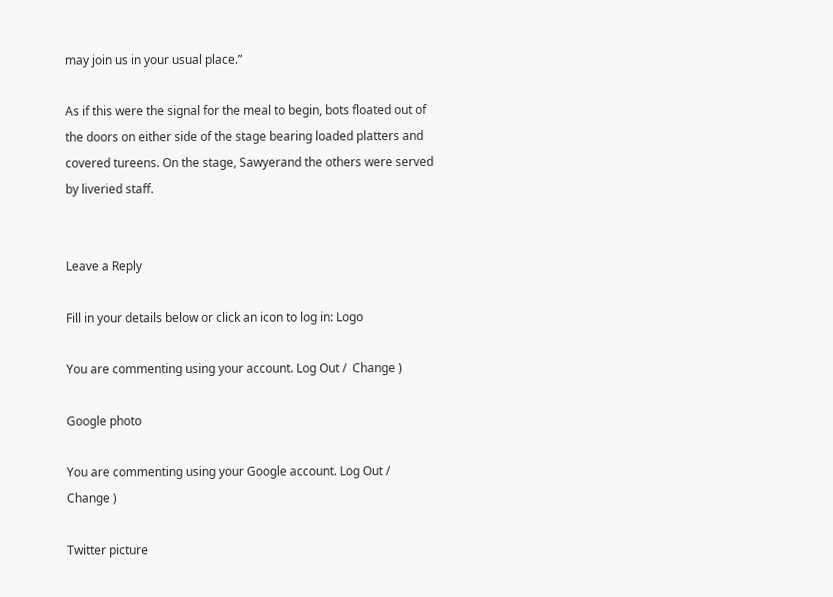may join us in your usual place.”

As if this were the signal for the meal to begin, bots floated out of the doors on either side of the stage bearing loaded platters and covered tureens. On the stage, Sawyerand the others were served by liveried staff.


Leave a Reply

Fill in your details below or click an icon to log in: Logo

You are commenting using your account. Log Out /  Change )

Google photo

You are commenting using your Google account. Log Out /  Change )

Twitter picture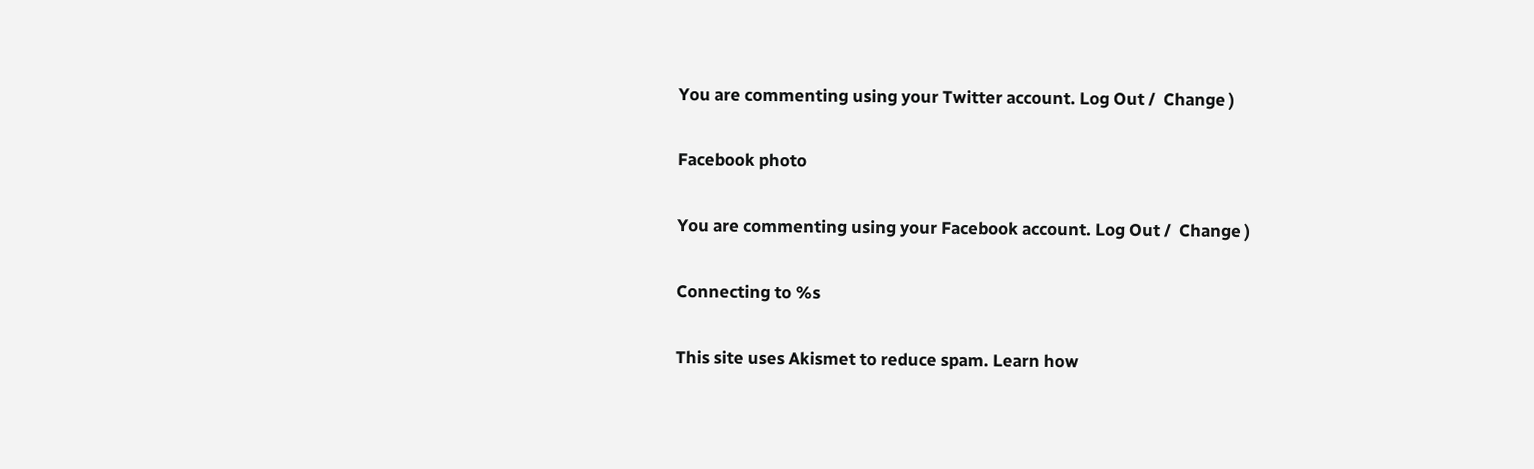You are commenting using your Twitter account. Log Out /  Change )

Facebook photo

You are commenting using your Facebook account. Log Out /  Change )

Connecting to %s

This site uses Akismet to reduce spam. Learn how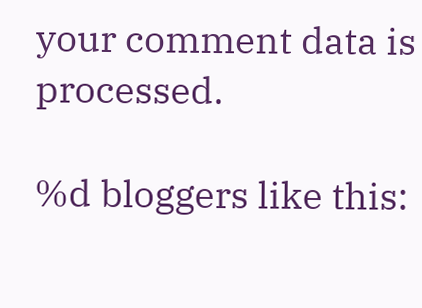your comment data is processed.

%d bloggers like this: